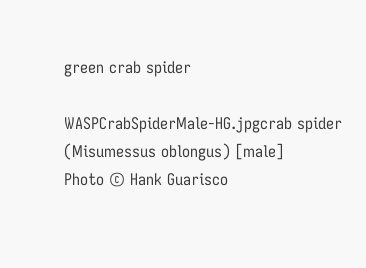green crab spider

WASPCrabSpiderMale-HG.jpgcrab spider (Misumessus oblongus) [male]
Photo © Hank Guarisco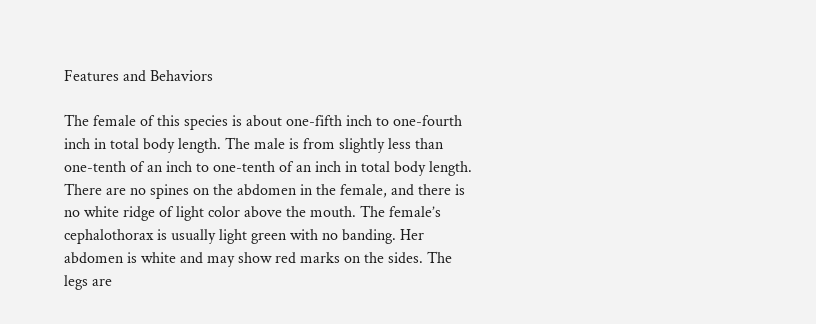Features and Behaviors

The female of this species is about one-fifth inch to one-fourth inch in total body length. The male is from slightly less than one-tenth of an inch to one-tenth of an inch in total body length. There are no spines on the abdomen in the female, and there is no white ridge of light color above the mouth. The female’s cephalothorax is usually light green with no banding. Her abdomen is white and may show red marks on the sides. The legs are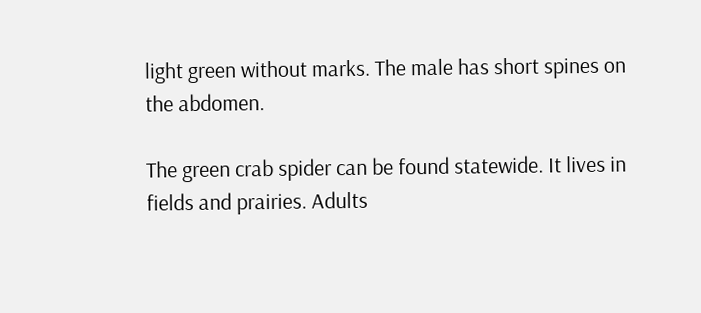light green without marks. The male has short spines on the abdomen.

The green crab spider can be found statewide. It lives in fields and prairies. Adults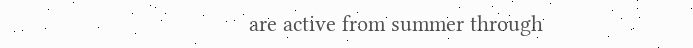are active from summer through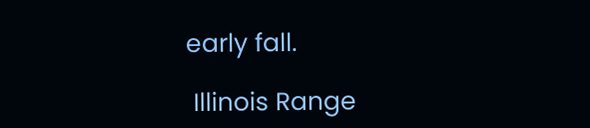early fall.

 Illinois Range